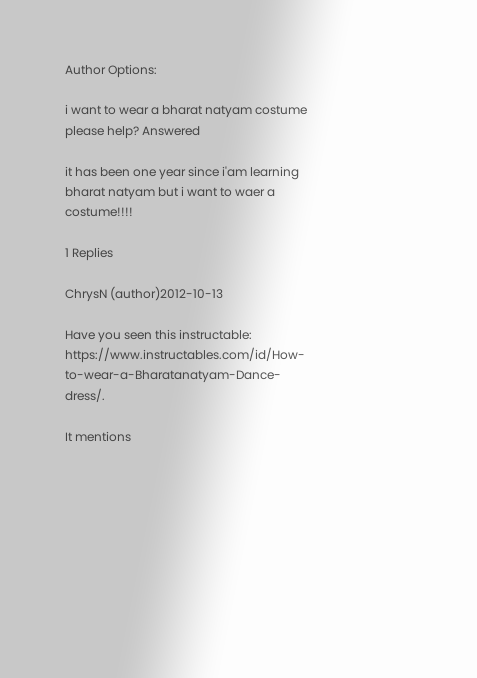Author Options:

i want to wear a bharat natyam costume please help? Answered

it has been one year since i'am learning bharat natyam but i want to waer a costume!!!!

1 Replies

ChrysN (author)2012-10-13

Have you seen this instructable: https://www.instructables.com/id/How-to-wear-a-Bharatanatyam-Dance-dress/.

It mentions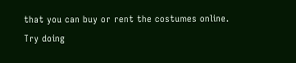that you can buy or rent the costumes online.
Try doing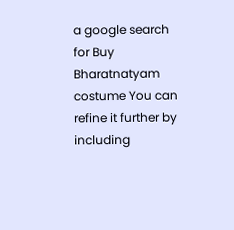a google search for Buy Bharatnatyam costume You can refine it further by including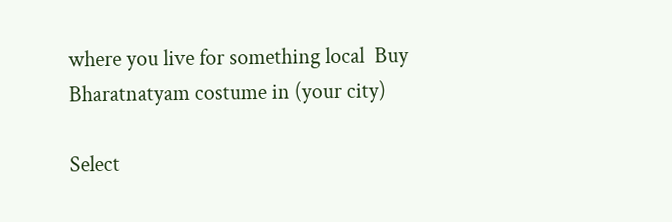where you live for something local  Buy Bharatnatyam costume in (your city)

Select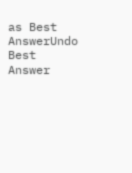as Best AnswerUndo Best Answer